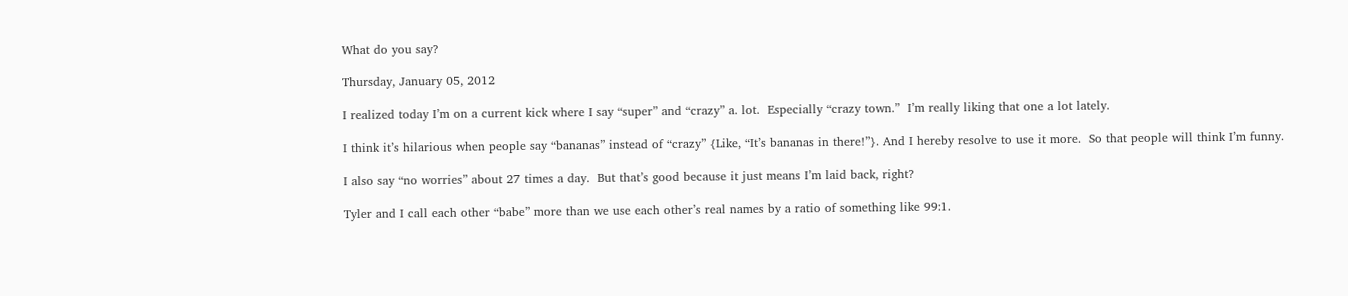What do you say?

Thursday, January 05, 2012

I realized today I’m on a current kick where I say “super” and “crazy” a. lot.  Especially “crazy town.”  I’m really liking that one a lot lately.

I think it’s hilarious when people say “bananas” instead of “crazy” {Like, “It’s bananas in there!”}. And I hereby resolve to use it more.  So that people will think I’m funny.

I also say “no worries” about 27 times a day.  But that’s good because it just means I’m laid back, right?

Tyler and I call each other “babe” more than we use each other’s real names by a ratio of something like 99:1.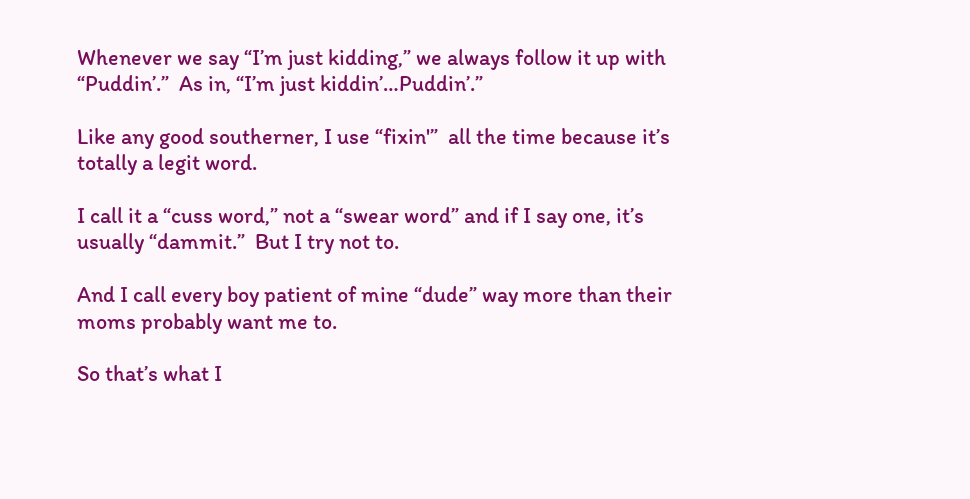Whenever we say “I’m just kidding,” we always follow it up with “Puddin’.”  As in, “I’m just kiddin’…Puddin’.”

Like any good southerner, I use “fixin'”  all the time because it’s totally a legit word.

I call it a “cuss word,” not a “swear word” and if I say one, it’s usually “dammit.”  But I try not to.

And I call every boy patient of mine “dude” way more than their moms probably want me to.

So that’s what I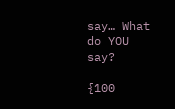say… What do YOU say?

{100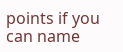points if you can name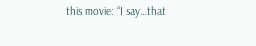this movie: “I say…that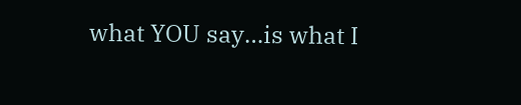what YOU say…is what I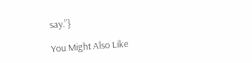say.”}

You Might Also Like